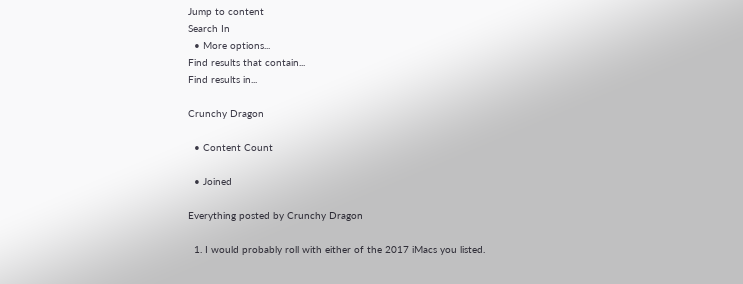Jump to content
Search In
  • More options...
Find results that contain...
Find results in...

Crunchy Dragon

  • Content Count

  • Joined

Everything posted by Crunchy Dragon

  1. I would probably roll with either of the 2017 iMacs you listed.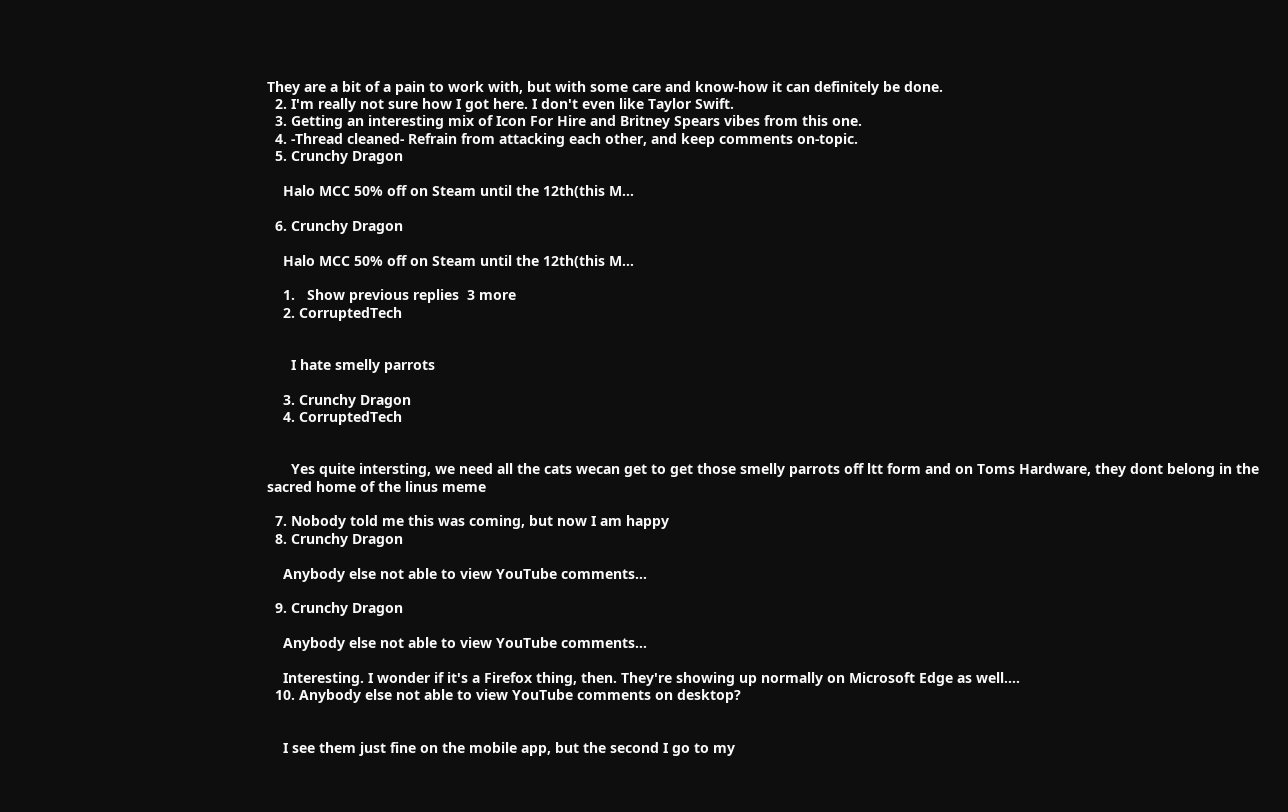They are a bit of a pain to work with, but with some care and know-how it can definitely be done.
  2. I'm really not sure how I got here. I don't even like Taylor Swift.
  3. Getting an interesting mix of Icon For Hire and Britney Spears vibes from this one.
  4. -Thread cleaned- Refrain from attacking each other, and keep comments on-topic.
  5. Crunchy Dragon

    Halo MCC 50% off on Steam until the 12th(this M…

  6. Crunchy Dragon

    Halo MCC 50% off on Steam until the 12th(this M…

    1.   Show previous replies  3 more
    2. CorruptedTech


      I hate smelly parrots

    3. Crunchy Dragon
    4. CorruptedTech


      Yes quite intersting, we need all the cats wecan get to get those smelly parrots off ltt form and on Toms Hardware, they dont belong in the sacred home of the linus meme

  7. Nobody told me this was coming, but now I am happy
  8. Crunchy Dragon

    Anybody else not able to view YouTube comments…

  9. Crunchy Dragon

    Anybody else not able to view YouTube comments…

    Interesting. I wonder if it's a Firefox thing, then. They're showing up normally on Microsoft Edge as well....
  10. Anybody else not able to view YouTube comments on desktop?


    I see them just fine on the mobile app, but the second I go to my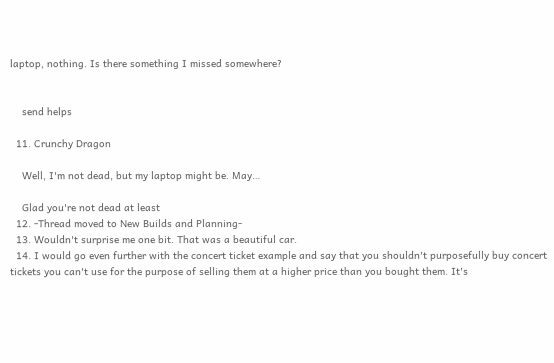laptop, nothing. Is there something I missed somewhere?


    send helps

  11. Crunchy Dragon

    Well, I'm not dead, but my laptop might be. May…

    Glad you're not dead at least
  12. -Thread moved to New Builds and Planning-
  13. Wouldn't surprise me one bit. That was a beautiful car.
  14. I would go even further with the concert ticket example and say that you shouldn't purposefully buy concert tickets you can't use for the purpose of selling them at a higher price than you bought them. It's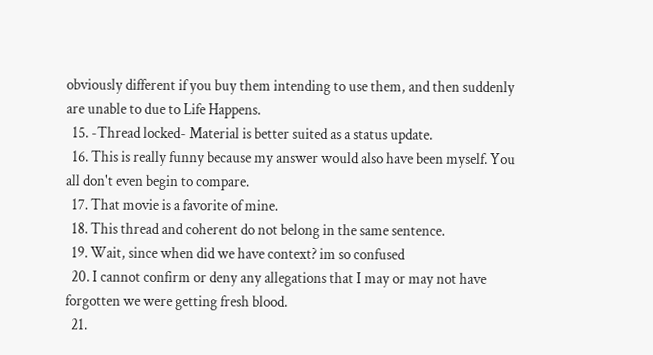obviously different if you buy them intending to use them, and then suddenly are unable to due to Life Happens.
  15. -Thread locked- Material is better suited as a status update.
  16. This is really funny because my answer would also have been myself. You all don't even begin to compare.
  17. That movie is a favorite of mine.
  18. This thread and coherent do not belong in the same sentence.
  19. Wait, since when did we have context? im so confused
  20. I cannot confirm or deny any allegations that I may or may not have forgotten we were getting fresh blood.
  21.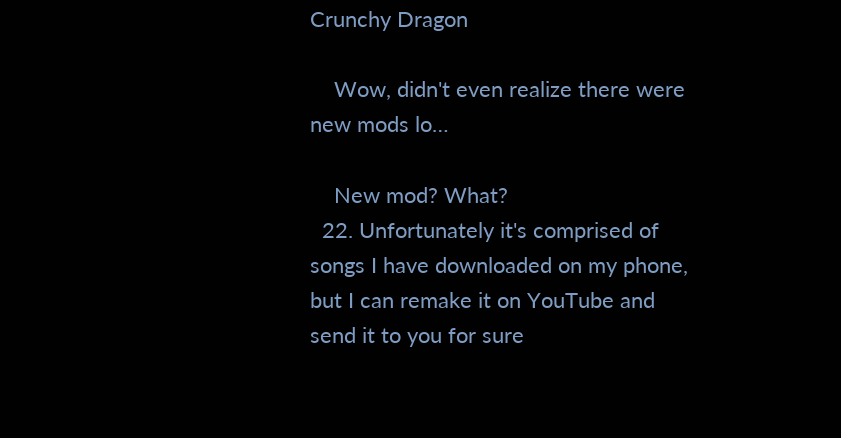Crunchy Dragon

    Wow, didn't even realize there were new mods lo…

    New mod? What?
  22. Unfortunately it's comprised of songs I have downloaded on my phone, but I can remake it on YouTube and send it to you for sure